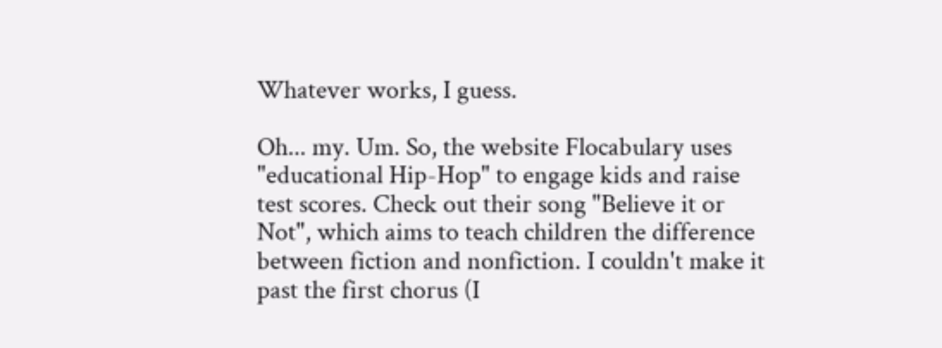Whatever works, I guess.

Oh... my. Um. So, the website Flocabulary uses "educational Hip-Hop" to engage kids and raise test scores. Check out their song "Believe it or Not", which aims to teach children the difference between fiction and nonfiction. I couldn't make it past the first chorus (I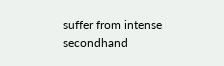suffer from intense secondhand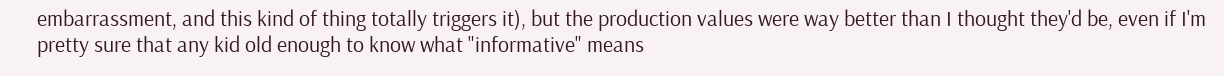embarrassment, and this kind of thing totally triggers it), but the production values were way better than I thought they'd be, even if I'm pretty sure that any kid old enough to know what "informative" means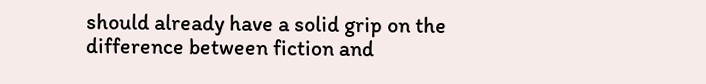should already have a solid grip on the difference between fiction and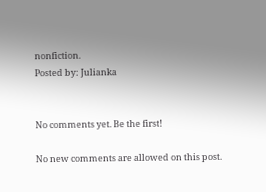nonfiction.
Posted by: Julianka


No comments yet. Be the first!

No new comments are allowed on this post.